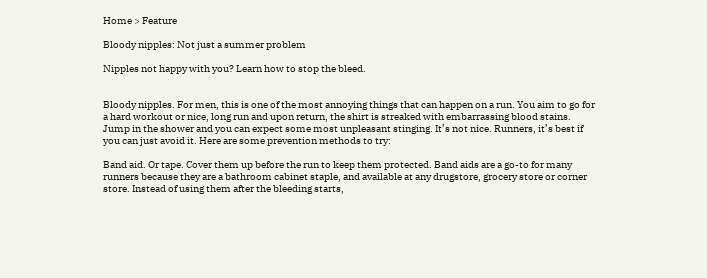Home > Feature

Bloody nipples: Not just a summer problem

Nipples not happy with you? Learn how to stop the bleed.


Bloody nipples. For men, this is one of the most annoying things that can happen on a run. You aim to go for a hard workout or nice, long run and upon return, the shirt is streaked with embarrassing blood stains. Jump in the shower and you can expect some most unpleasant stinging. It’s not nice. Runners, it’s best if you can just avoid it. Here are some prevention methods to try:

Band aid. Or tape. Cover them up before the run to keep them protected. Band aids are a go-to for many runners because they are a bathroom cabinet staple, and available at any drugstore, grocery store or corner store. Instead of using them after the bleeding starts,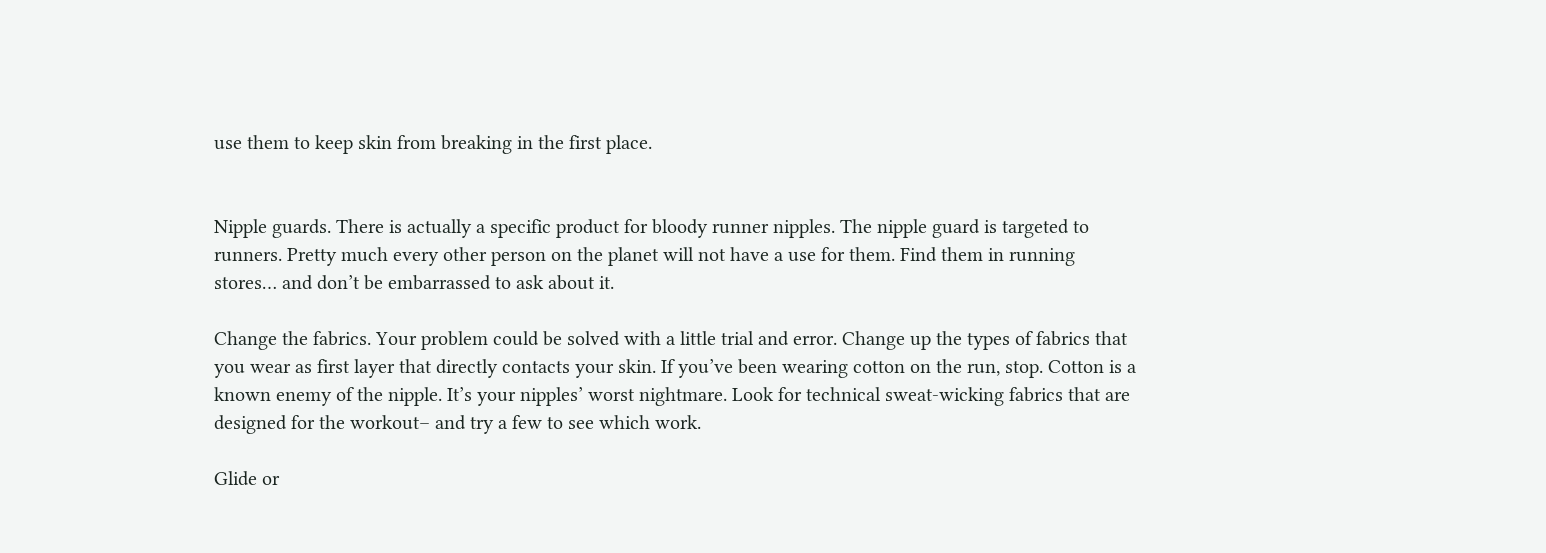use them to keep skin from breaking in the first place.


Nipple guards. There is actually a specific product for bloody runner nipples. The nipple guard is targeted to runners. Pretty much every other person on the planet will not have a use for them. Find them in running stores… and don’t be embarrassed to ask about it.

Change the fabrics. Your problem could be solved with a little trial and error. Change up the types of fabrics that you wear as first layer that directly contacts your skin. If you’ve been wearing cotton on the run, stop. Cotton is a known enemy of the nipple. It’s your nipples’ worst nightmare. Look for technical sweat-wicking fabrics that are designed for the workout– and try a few to see which work.

Glide or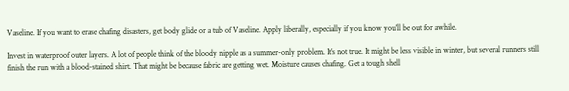Vaseline. If you want to erase chafing disasters, get body glide or a tub of Vaseline. Apply liberally, especially if you know you’ll be out for awhile.

Invest in waterproof outer layers. A lot of people think of the bloody nipple as a summer-only problem. It’s not true. It might be less visible in winter, but several runners still finish the run with a blood-stained shirt. That might be because fabric are getting wet. Moisture causes chafing. Get a tough shell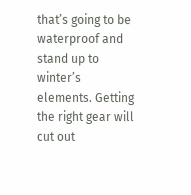that’s going to be waterproof and stand up to winter’s elements. Getting the right gear will cut out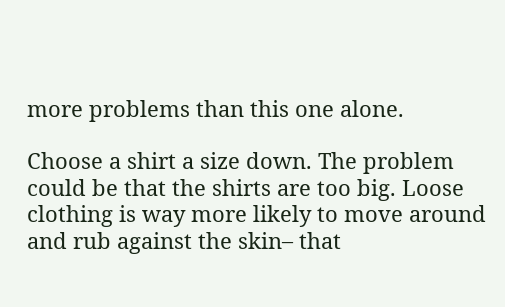more problems than this one alone.

Choose a shirt a size down. The problem could be that the shirts are too big. Loose clothing is way more likely to move around and rub against the skin– that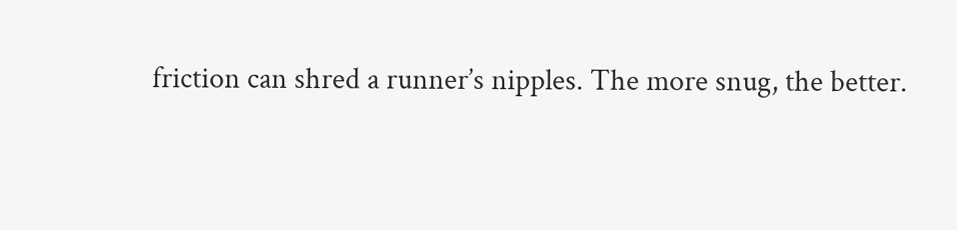friction can shred a runner’s nipples. The more snug, the better.